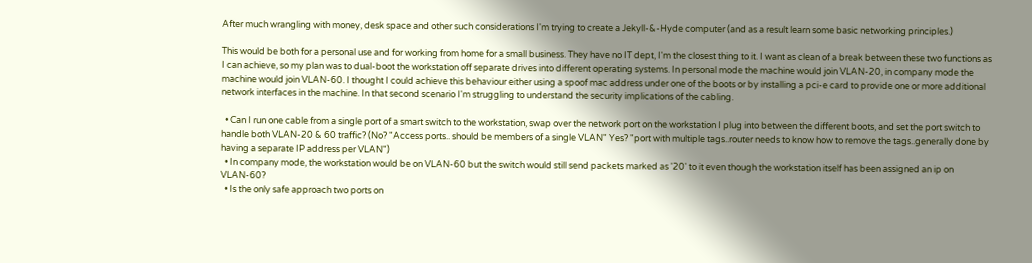After much wrangling with money, desk space and other such considerations I'm trying to create a Jekyll-&-Hyde computer (and as a result learn some basic networking principles.)

This would be both for a personal use and for working from home for a small business. They have no IT dept, I'm the closest thing to it. I want as clean of a break between these two functions as I can achieve, so my plan was to dual-boot the workstation off separate drives into different operating systems. In personal mode the machine would join VLAN-20, in company mode the machine would join VLAN-60. I thought I could achieve this behaviour either using a spoof mac address under one of the boots or by installing a pci-e card to provide one or more additional network interfaces in the machine. In that second scenario I'm struggling to understand the security implications of the cabling.

  • Can I run one cable from a single port of a smart switch to the workstation, swap over the network port on the workstation I plug into between the different boots, and set the port switch to handle both VLAN-20 & 60 traffic? (No? "Access ports.. should be members of a single VLAN" Yes? "port with multiple tags..router needs to know how to remove the tags..generally done by having a separate IP address per VLAN")
  • In company mode, the workstation would be on VLAN-60 but the switch would still send packets marked as '20' to it even though the workstation itself has been assigned an ip on VLAN-60?
  • Is the only safe approach two ports on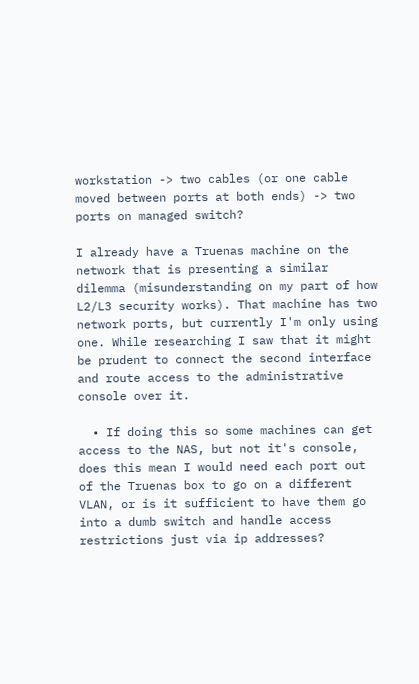workstation -> two cables (or one cable moved between ports at both ends) -> two ports on managed switch?

I already have a Truenas machine on the network that is presenting a similar dilemma (misunderstanding on my part of how L2/L3 security works). That machine has two network ports, but currently I'm only using one. While researching I saw that it might be prudent to connect the second interface and route access to the administrative console over it.

  • If doing this so some machines can get access to the NAS, but not it's console, does this mean I would need each port out of the Truenas box to go on a different VLAN, or is it sufficient to have them go into a dumb switch and handle access restrictions just via ip addresses?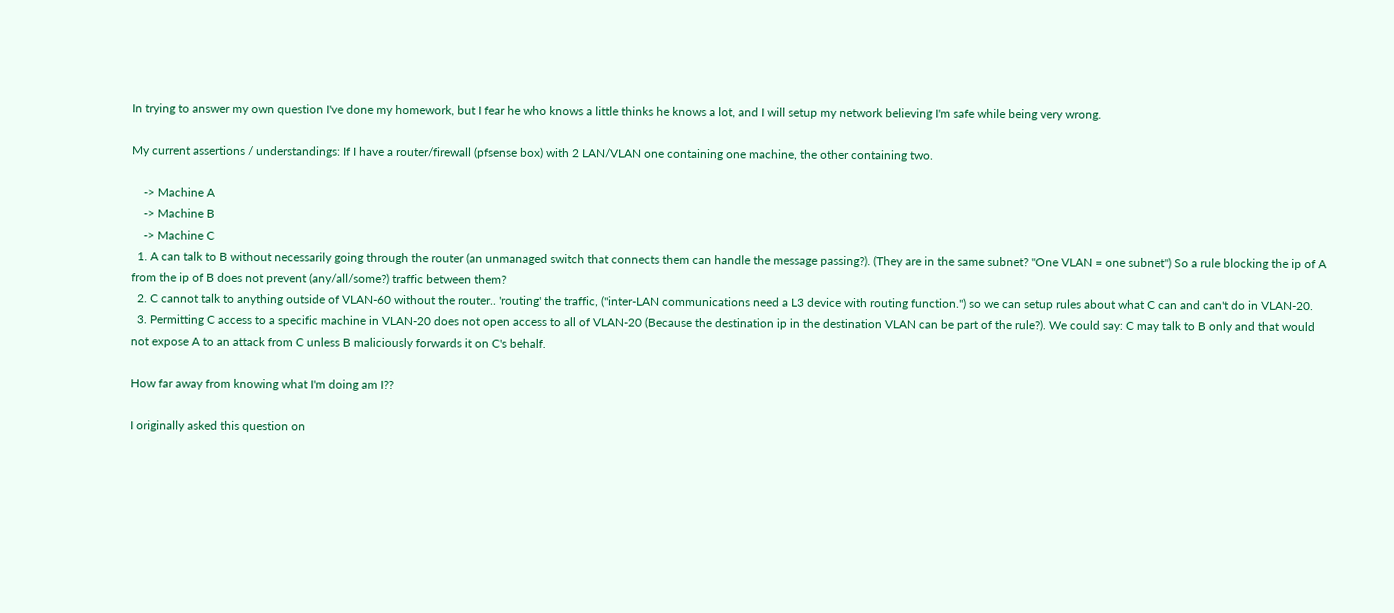In trying to answer my own question I've done my homework, but I fear he who knows a little thinks he knows a lot, and I will setup my network believing I'm safe while being very wrong.

My current assertions / understandings: If I have a router/firewall (pfsense box) with 2 LAN/VLAN one containing one machine, the other containing two.

    -> Machine A
    -> Machine B
    -> Machine C
  1. A can talk to B without necessarily going through the router (an unmanaged switch that connects them can handle the message passing?). (They are in the same subnet? "One VLAN = one subnet") So a rule blocking the ip of A from the ip of B does not prevent (any/all/some?) traffic between them?
  2. C cannot talk to anything outside of VLAN-60 without the router.. 'routing' the traffic, ("inter-LAN communications need a L3 device with routing function.") so we can setup rules about what C can and can't do in VLAN-20.
  3. Permitting C access to a specific machine in VLAN-20 does not open access to all of VLAN-20 (Because the destination ip in the destination VLAN can be part of the rule?). We could say: C may talk to B only and that would not expose A to an attack from C unless B maliciously forwards it on C's behalf.

How far away from knowing what I'm doing am I??

I originally asked this question on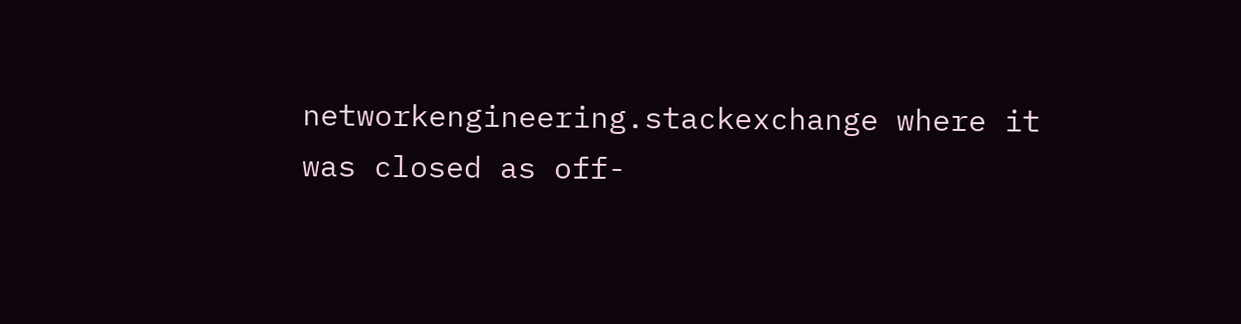networkengineering.stackexchange where it was closed as off-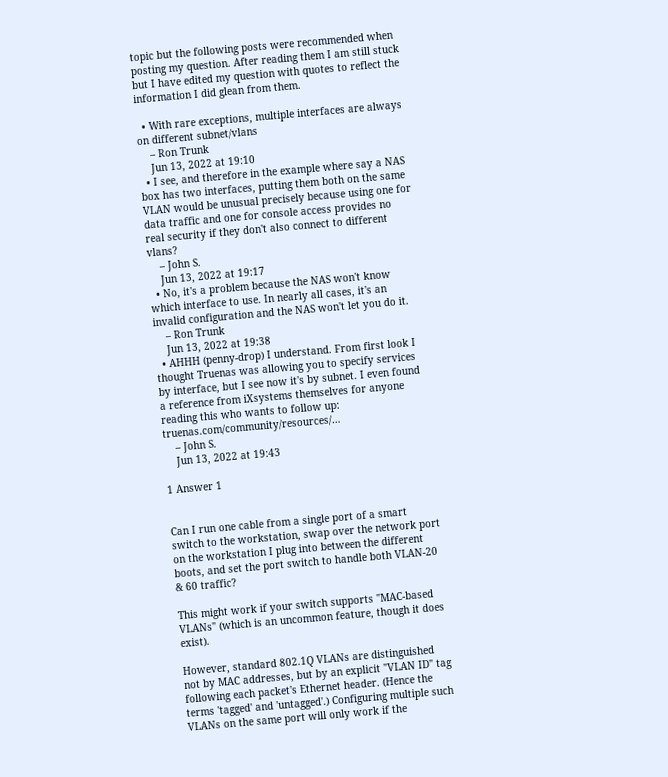topic but the following posts were recommended when posting my question. After reading them I am still stuck but I have edited my question with quotes to reflect the information I did glean from them.

  • With rare exceptions, multiple interfaces are always on different subnet/vlans
    – Ron Trunk
    Jun 13, 2022 at 19:10
  • I see, and therefore in the example where say a NAS box has two interfaces, putting them both on the same VLAN would be unusual precisely because using one for data traffic and one for console access provides no real security if they don't also connect to different vlans?
    – John S.
    Jun 13, 2022 at 19:17
  • No, it's a problem because the NAS won't know which interface to use. In nearly all cases, it's an invalid configuration and the NAS won't let you do it.
    – Ron Trunk
    Jun 13, 2022 at 19:38
  • AHHH (penny-drop) I understand. From first look I thought Truenas was allowing you to specify services by interface, but I see now it's by subnet. I even found a reference from iXsystems themselves for anyone reading this who wants to follow up: truenas.com/community/resources/…
    – John S.
    Jun 13, 2022 at 19:43

1 Answer 1


Can I run one cable from a single port of a smart switch to the workstation, swap over the network port on the workstation I plug into between the different boots, and set the port switch to handle both VLAN-20 & 60 traffic?

This might work if your switch supports "MAC-based VLANs" (which is an uncommon feature, though it does exist).

However, standard 802.1Q VLANs are distinguished not by MAC addresses, but by an explicit "VLAN ID" tag following each packet's Ethernet header. (Hence the terms 'tagged' and 'untagged'.) Configuring multiple such VLANs on the same port will only work if the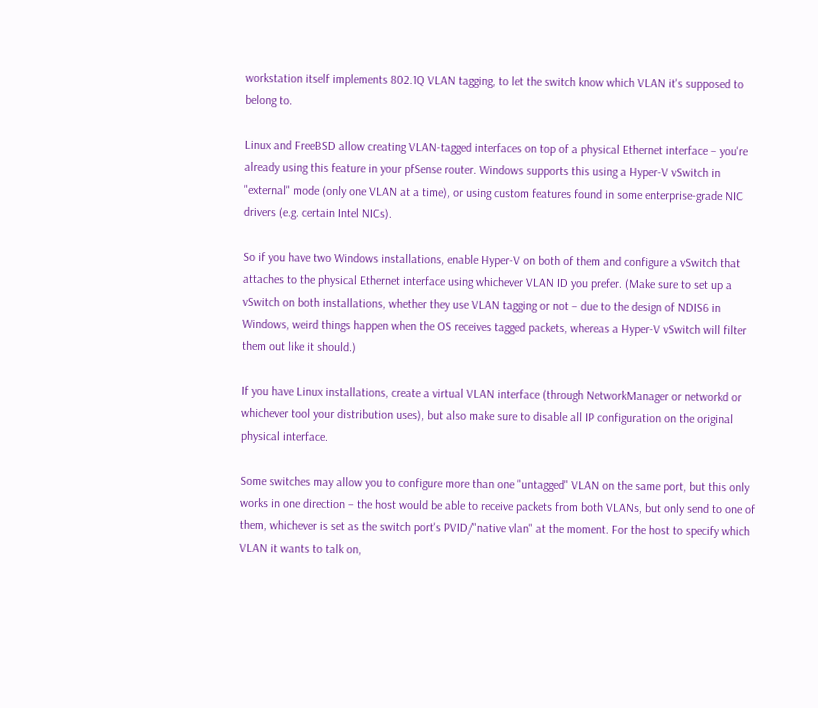workstation itself implements 802.1Q VLAN tagging, to let the switch know which VLAN it's supposed to belong to.

Linux and FreeBSD allow creating VLAN-tagged interfaces on top of a physical Ethernet interface – you're already using this feature in your pfSense router. Windows supports this using a Hyper-V vSwitch in "external" mode (only one VLAN at a time), or using custom features found in some enterprise-grade NIC drivers (e.g. certain Intel NICs).

So if you have two Windows installations, enable Hyper-V on both of them and configure a vSwitch that attaches to the physical Ethernet interface using whichever VLAN ID you prefer. (Make sure to set up a vSwitch on both installations, whether they use VLAN tagging or not – due to the design of NDIS6 in Windows, weird things happen when the OS receives tagged packets, whereas a Hyper-V vSwitch will filter them out like it should.)

If you have Linux installations, create a virtual VLAN interface (through NetworkManager or networkd or whichever tool your distribution uses), but also make sure to disable all IP configuration on the original physical interface.

Some switches may allow you to configure more than one "untagged" VLAN on the same port, but this only works in one direction – the host would be able to receive packets from both VLANs, but only send to one of them, whichever is set as the switch port's PVID/"native vlan" at the moment. For the host to specify which VLAN it wants to talk on,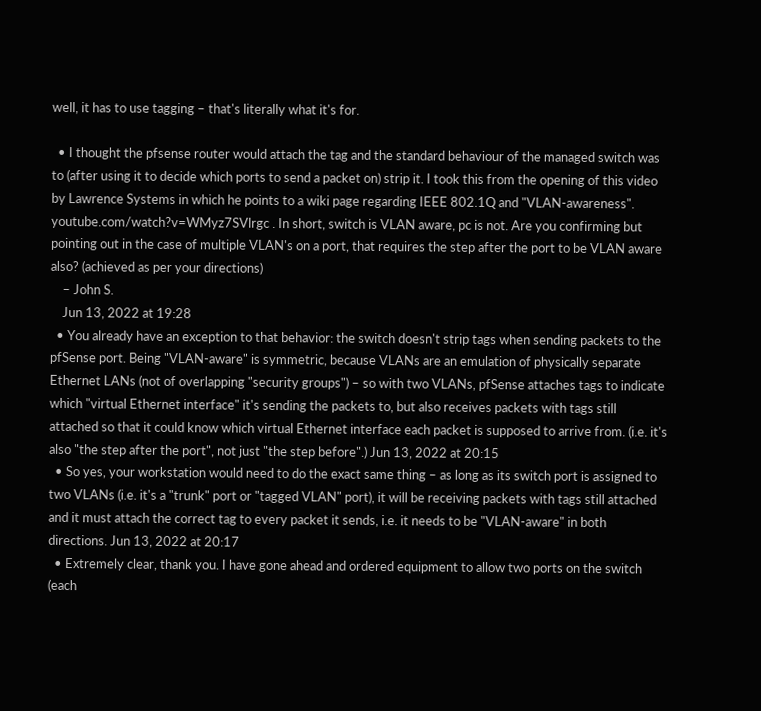well, it has to use tagging – that's literally what it's for.

  • I thought the pfsense router would attach the tag and the standard behaviour of the managed switch was to (after using it to decide which ports to send a packet on) strip it. I took this from the opening of this video by Lawrence Systems in which he points to a wiki page regarding IEEE 802.1Q and "VLAN-awareness". youtube.com/watch?v=WMyz7SVlrgc . In short, switch is VLAN aware, pc is not. Are you confirming but pointing out in the case of multiple VLAN's on a port, that requires the step after the port to be VLAN aware also? (achieved as per your directions)
    – John S.
    Jun 13, 2022 at 19:28
  • You already have an exception to that behavior: the switch doesn't strip tags when sending packets to the pfSense port. Being "VLAN-aware" is symmetric, because VLANs are an emulation of physically separate Ethernet LANs (not of overlapping "security groups") – so with two VLANs, pfSense attaches tags to indicate which "virtual Ethernet interface" it's sending the packets to, but also receives packets with tags still attached so that it could know which virtual Ethernet interface each packet is supposed to arrive from. (i.e. it's also "the step after the port", not just "the step before".) Jun 13, 2022 at 20:15
  • So yes, your workstation would need to do the exact same thing – as long as its switch port is assigned to two VLANs (i.e. it's a "trunk" port or "tagged VLAN" port), it will be receiving packets with tags still attached and it must attach the correct tag to every packet it sends, i.e. it needs to be "VLAN-aware" in both directions. Jun 13, 2022 at 20:17
  • Extremely clear, thank you. I have gone ahead and ordered equipment to allow two ports on the switch (each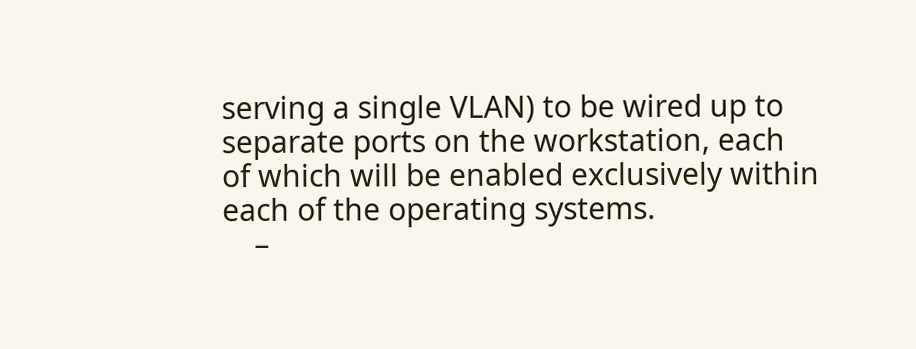serving a single VLAN) to be wired up to separate ports on the workstation, each of which will be enabled exclusively within each of the operating systems.
    –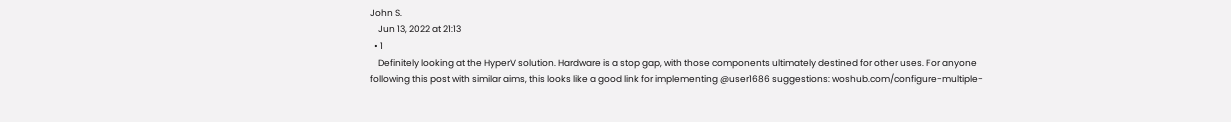John S.
    Jun 13, 2022 at 21:13
  • 1
    Definitely looking at the HyperV solution. Hardware is a stop gap, with those components ultimately destined for other uses. For anyone following this post with similar aims, this looks like a good link for implementing @user1686 suggestions: woshub.com/configure-multiple-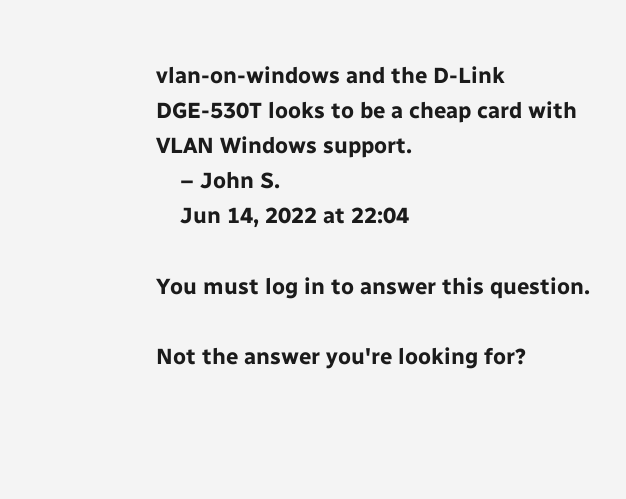vlan-on-windows and the D-Link DGE-530T looks to be a cheap card with VLAN Windows support.
    – John S.
    Jun 14, 2022 at 22:04

You must log in to answer this question.

Not the answer you're looking for?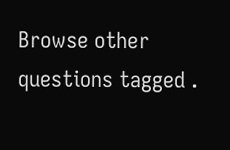Browse other questions tagged .